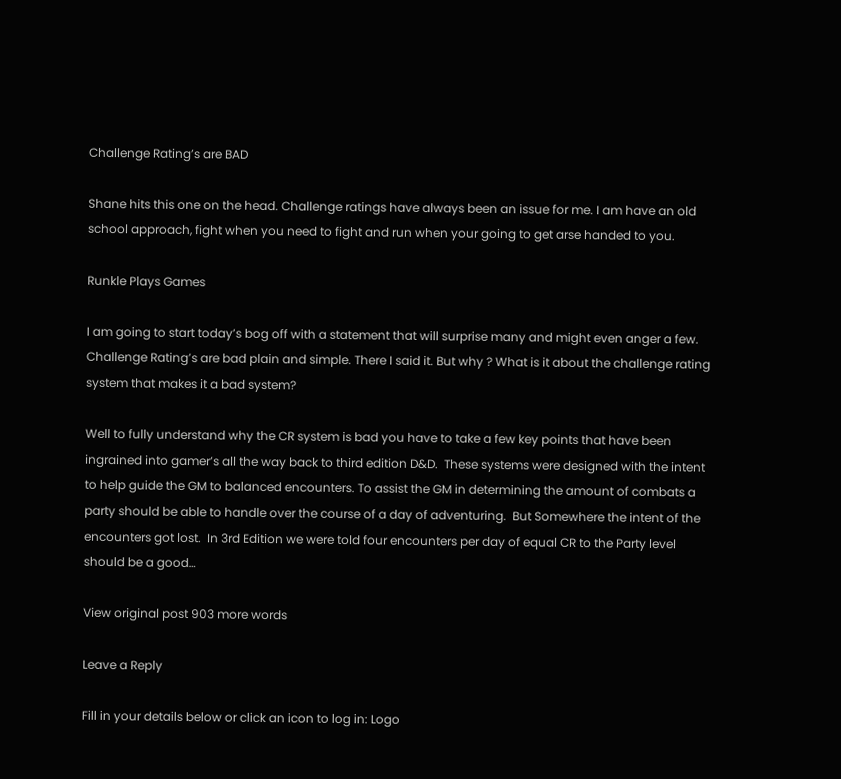Challenge Rating’s are BAD

Shane hits this one on the head. Challenge ratings have always been an issue for me. I am have an old school approach, fight when you need to fight and run when your going to get arse handed to you.

Runkle Plays Games

I am going to start today’s bog off with a statement that will surprise many and might even anger a few. Challenge Rating’s are bad plain and simple. There I said it. But why ? What is it about the challenge rating system that makes it a bad system?

Well to fully understand why the CR system is bad you have to take a few key points that have been ingrained into gamer’s all the way back to third edition D&D.  These systems were designed with the intent to help guide the GM to balanced encounters. To assist the GM in determining the amount of combats a party should be able to handle over the course of a day of adventuring.  But Somewhere the intent of the encounters got lost.  In 3rd Edition we were told four encounters per day of equal CR to the Party level should be a good…

View original post 903 more words

Leave a Reply

Fill in your details below or click an icon to log in: Logo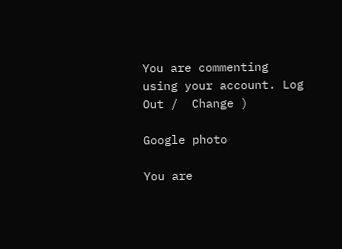You are commenting using your account. Log Out /  Change )

Google photo

You are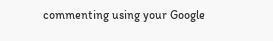commenting using your Google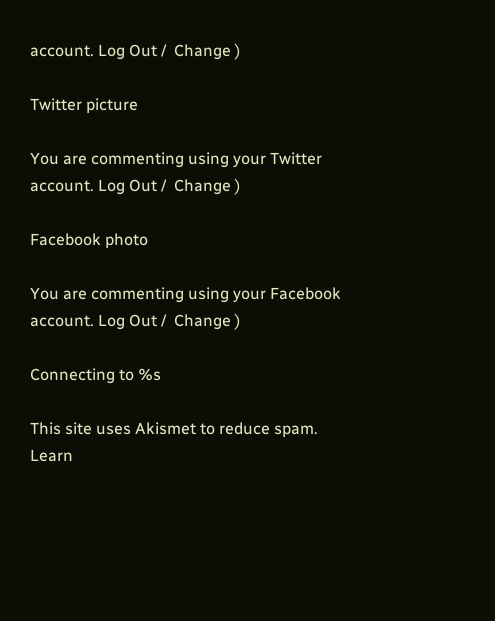account. Log Out /  Change )

Twitter picture

You are commenting using your Twitter account. Log Out /  Change )

Facebook photo

You are commenting using your Facebook account. Log Out /  Change )

Connecting to %s

This site uses Akismet to reduce spam. Learn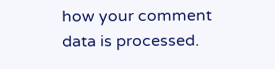how your comment data is processed.